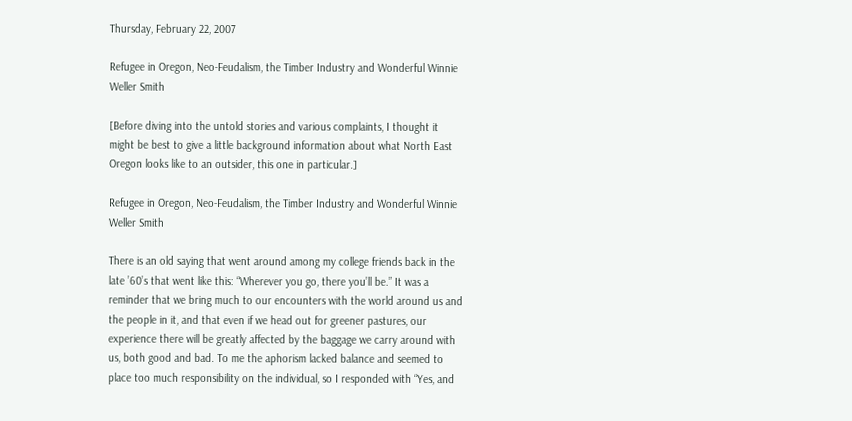Thursday, February 22, 2007

Refugee in Oregon, Neo-Feudalism, the Timber Industry and Wonderful Winnie Weller Smith

[Before diving into the untold stories and various complaints, I thought it might be best to give a little background information about what North East Oregon looks like to an outsider, this one in particular.]

Refugee in Oregon, Neo-Feudalism, the Timber Industry and Wonderful Winnie Weller Smith

There is an old saying that went around among my college friends back in the late ’60’s that went like this: “Wherever you go, there you’ll be.” It was a reminder that we bring much to our encounters with the world around us and the people in it, and that even if we head out for greener pastures, our experience there will be greatly affected by the baggage we carry around with us, both good and bad. To me the aphorism lacked balance and seemed to place too much responsibility on the individual, so I responded with “Yes, and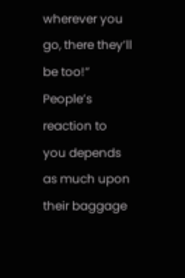wherever you go, there they’ll be too!” People’s reaction to you depends as much upon their baggage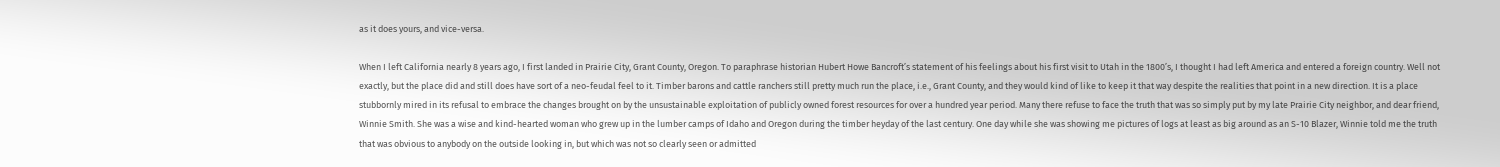as it does yours, and vice-versa.

When I left California nearly 8 years ago, I first landed in Prairie City, Grant County, Oregon. To paraphrase historian Hubert Howe Bancroft’s statement of his feelings about his first visit to Utah in the 1800’s, I thought I had left America and entered a foreign country. Well not exactly, but the place did and still does have sort of a neo-feudal feel to it. Timber barons and cattle ranchers still pretty much run the place, i.e., Grant County, and they would kind of like to keep it that way despite the realities that point in a new direction. It is a place stubbornly mired in its refusal to embrace the changes brought on by the unsustainable exploitation of publicly owned forest resources for over a hundred year period. Many there refuse to face the truth that was so simply put by my late Prairie City neighbor, and dear friend, Winnie Smith. She was a wise and kind-hearted woman who grew up in the lumber camps of Idaho and Oregon during the timber heyday of the last century. One day while she was showing me pictures of logs at least as big around as an S-10 Blazer, Winnie told me the truth that was obvious to anybody on the outside looking in, but which was not so clearly seen or admitted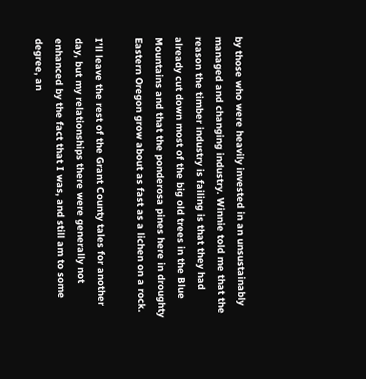by those who were heavily invested in an unsustainably managed and changing industry. Winnie told me that the reason the timber industry is failing is that they had already cut down most of the big old trees in the Blue Mountains and that the ponderosa pines here in droughty Eastern Oregon grow about as fast as a lichen on a rock.

I’ll leave the rest of the Grant County tales for another day, but my relationships there were generally not enhanced by the fact that I was, and still am to some degree, an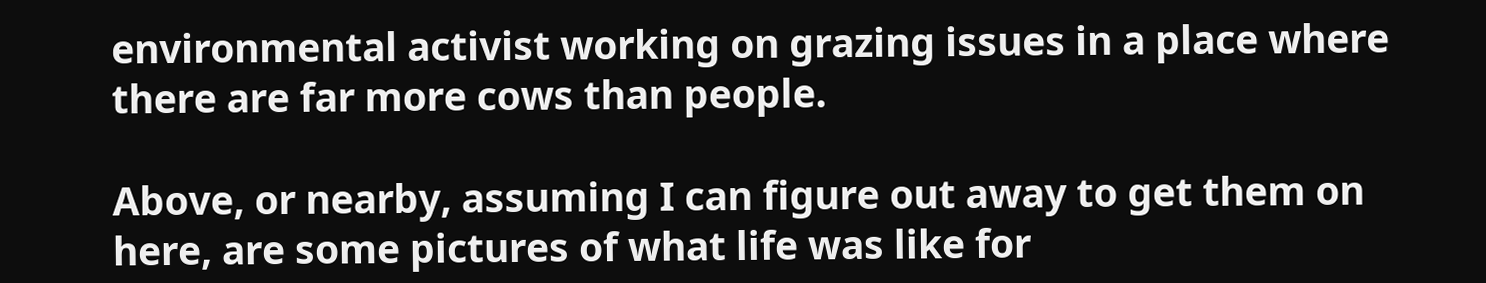environmental activist working on grazing issues in a place where there are far more cows than people.

Above, or nearby, assuming I can figure out away to get them on here, are some pictures of what life was like for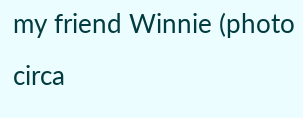my friend Winnie (photo circa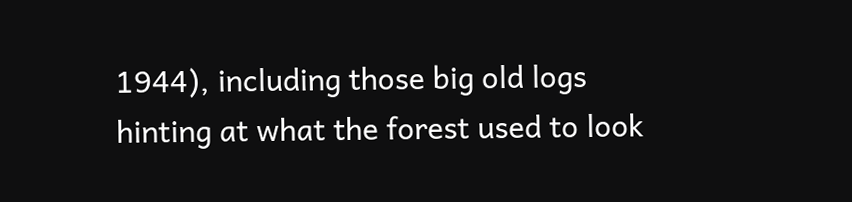1944), including those big old logs hinting at what the forest used to look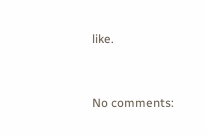like.


No comments: